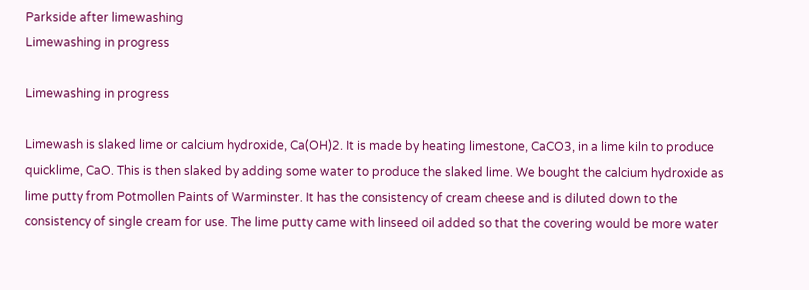Parkside after limewashing
Limewashing in progress

Limewashing in progress

Limewash is slaked lime or calcium hydroxide, Ca(OH)2. It is made by heating limestone, CaCO3, in a lime kiln to produce quicklime, CaO. This is then slaked by adding some water to produce the slaked lime. We bought the calcium hydroxide as lime putty from Potmollen Paints of Warminster. It has the consistency of cream cheese and is diluted down to the consistency of single cream for use. The lime putty came with linseed oil added so that the covering would be more water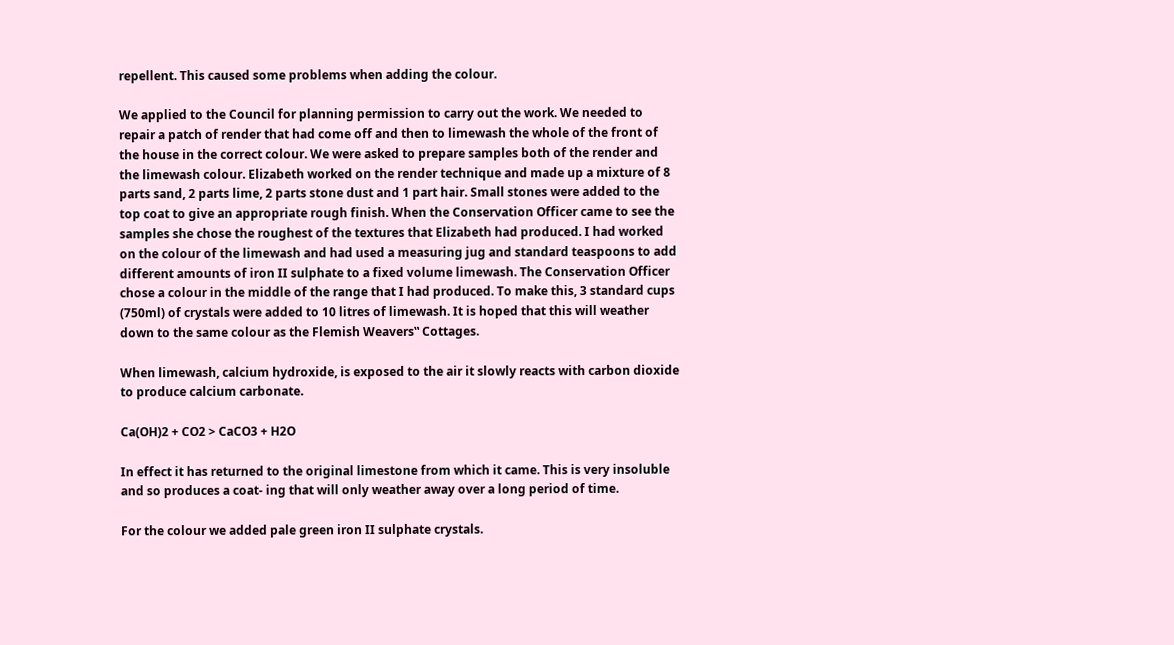repellent. This caused some problems when adding the colour.

We applied to the Council for planning permission to carry out the work. We needed to repair a patch of render that had come off and then to limewash the whole of the front of the house in the correct colour. We were asked to prepare samples both of the render and the limewash colour. Elizabeth worked on the render technique and made up a mixture of 8 parts sand, 2 parts lime, 2 parts stone dust and 1 part hair. Small stones were added to the top coat to give an appropriate rough finish. When the Conservation Officer came to see the samples she chose the roughest of the textures that Elizabeth had produced. I had worked on the colour of the limewash and had used a measuring jug and standard teaspoons to add different amounts of iron II sulphate to a fixed volume limewash. The Conservation Officer chose a colour in the middle of the range that I had produced. To make this, 3 standard cups (750ml) of crystals were added to 10 litres of limewash. It is hoped that this will weather down to the same colour as the Flemish Weavers‟ Cottages.

When limewash, calcium hydroxide, is exposed to the air it slowly reacts with carbon dioxide to produce calcium carbonate.

Ca(OH)2 + CO2 > CaCO3 + H2O

In effect it has returned to the original limestone from which it came. This is very insoluble and so produces a coat- ing that will only weather away over a long period of time.

For the colour we added pale green iron II sulphate crystals.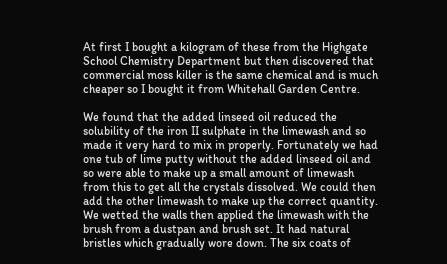At first I bought a kilogram of these from the Highgate School Chemistry Department but then discovered that commercial moss killer is the same chemical and is much cheaper so I bought it from Whitehall Garden Centre.

We found that the added linseed oil reduced the solubility of the iron II sulphate in the limewash and so made it very hard to mix in properly. Fortunately we had one tub of lime putty without the added linseed oil and so were able to make up a small amount of limewash from this to get all the crystals dissolved. We could then add the other limewash to make up the correct quantity. We wetted the walls then applied the limewash with the brush from a dustpan and brush set. It had natural bristles which gradually wore down. The six coats of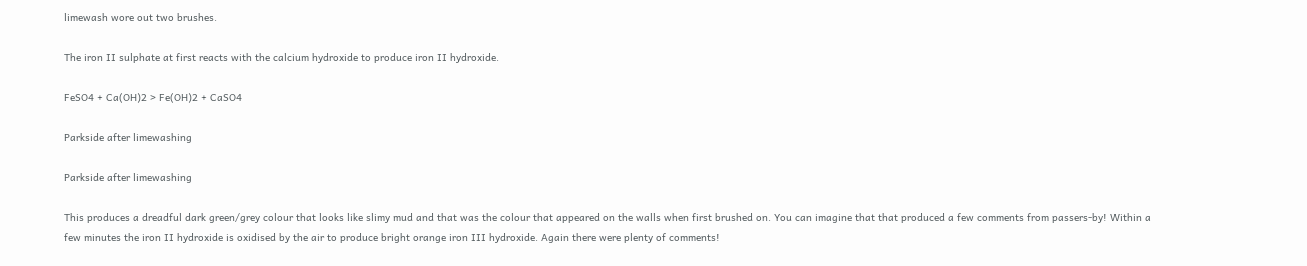limewash wore out two brushes.

The iron II sulphate at first reacts with the calcium hydroxide to produce iron II hydroxide.

FeSO4 + Ca(OH)2 > Fe(OH)2 + CaSO4

Parkside after limewashing

Parkside after limewashing

This produces a dreadful dark green/grey colour that looks like slimy mud and that was the colour that appeared on the walls when first brushed on. You can imagine that that produced a few comments from passers-by! Within a few minutes the iron II hydroxide is oxidised by the air to produce bright orange iron III hydroxide. Again there were plenty of comments!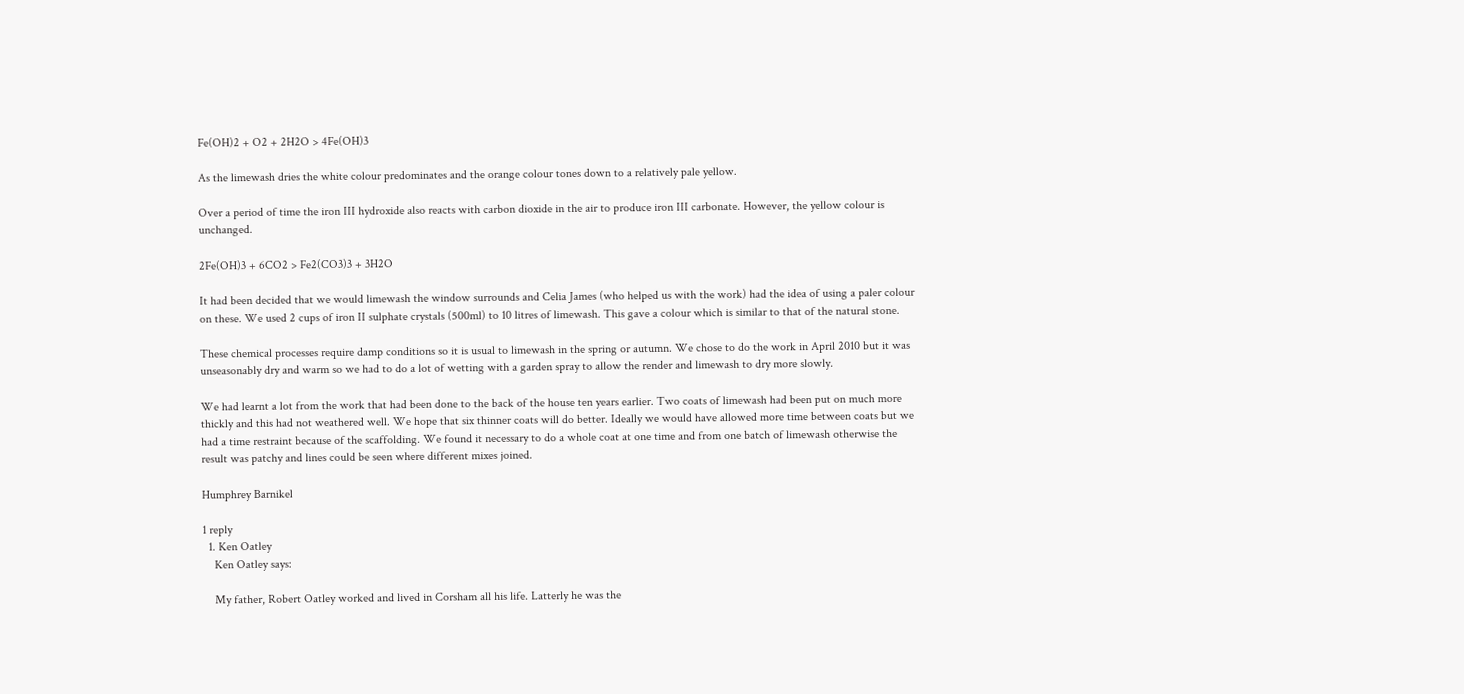Fe(OH)2 + O2 + 2H2O > 4Fe(OH)3

As the limewash dries the white colour predominates and the orange colour tones down to a relatively pale yellow.

Over a period of time the iron III hydroxide also reacts with carbon dioxide in the air to produce iron III carbonate. However, the yellow colour is unchanged.

2Fe(OH)3 + 6CO2 > Fe2(CO3)3 + 3H2O

It had been decided that we would limewash the window surrounds and Celia James (who helped us with the work) had the idea of using a paler colour on these. We used 2 cups of iron II sulphate crystals (500ml) to 10 litres of limewash. This gave a colour which is similar to that of the natural stone.

These chemical processes require damp conditions so it is usual to limewash in the spring or autumn. We chose to do the work in April 2010 but it was unseasonably dry and warm so we had to do a lot of wetting with a garden spray to allow the render and limewash to dry more slowly.

We had learnt a lot from the work that had been done to the back of the house ten years earlier. Two coats of limewash had been put on much more thickly and this had not weathered well. We hope that six thinner coats will do better. Ideally we would have allowed more time between coats but we had a time restraint because of the scaffolding. We found it necessary to do a whole coat at one time and from one batch of limewash otherwise the result was patchy and lines could be seen where different mixes joined.

Humphrey Barnikel

1 reply
  1. Ken Oatley
    Ken Oatley says:

    My father, Robert Oatley worked and lived in Corsham all his life. Latterly he was the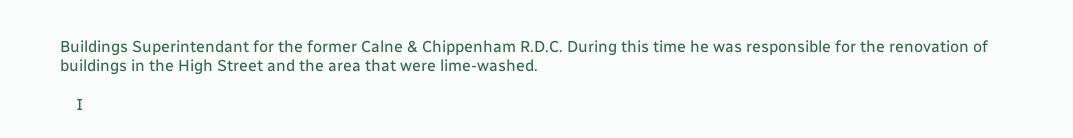Buildings Superintendant for the former Calne & Chippenham R.D.C. During this time he was responsible for the renovation of buildings in the High Street and the area that were lime-washed.

    I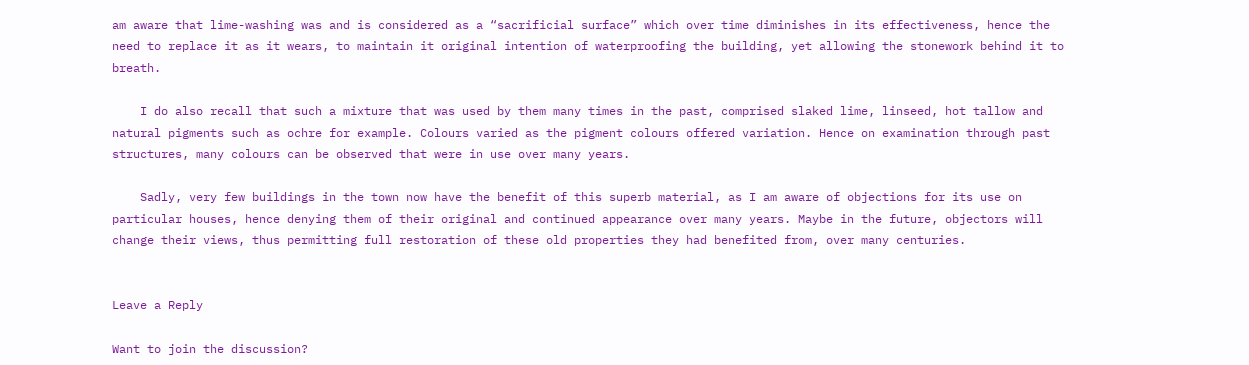am aware that lime-washing was and is considered as a “sacrificial surface” which over time diminishes in its effectiveness, hence the need to replace it as it wears, to maintain it original intention of waterproofing the building, yet allowing the stonework behind it to breath.

    I do also recall that such a mixture that was used by them many times in the past, comprised slaked lime, linseed, hot tallow and natural pigments such as ochre for example. Colours varied as the pigment colours offered variation. Hence on examination through past structures, many colours can be observed that were in use over many years.

    Sadly, very few buildings in the town now have the benefit of this superb material, as I am aware of objections for its use on particular houses, hence denying them of their original and continued appearance over many years. Maybe in the future, objectors will change their views, thus permitting full restoration of these old properties they had benefited from, over many centuries.


Leave a Reply

Want to join the discussion?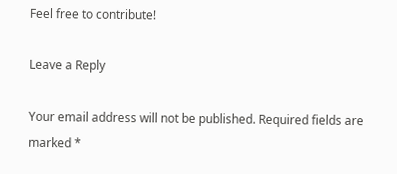Feel free to contribute!

Leave a Reply

Your email address will not be published. Required fields are marked *